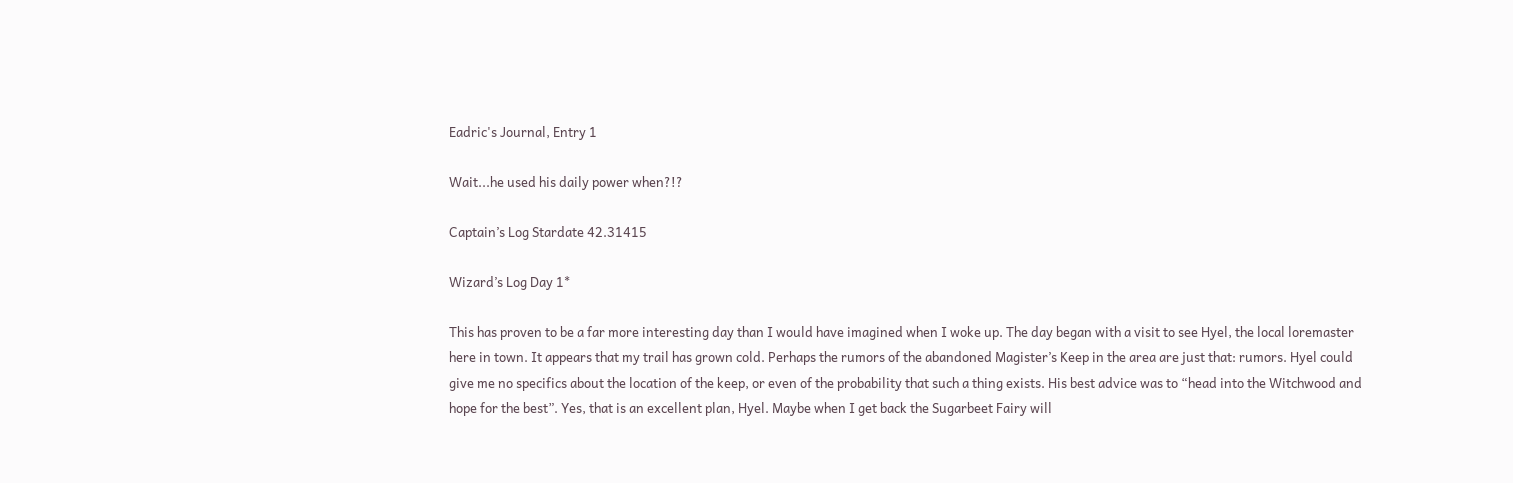Eadric's Journal, Entry 1

Wait...he used his daily power when?!?

Captain’s Log Stardate 42.31415

Wizard’s Log Day 1*

This has proven to be a far more interesting day than I would have imagined when I woke up. The day began with a visit to see Hyel, the local loremaster here in town. It appears that my trail has grown cold. Perhaps the rumors of the abandoned Magister’s Keep in the area are just that: rumors. Hyel could give me no specifics about the location of the keep, or even of the probability that such a thing exists. His best advice was to “head into the Witchwood and hope for the best”. Yes, that is an excellent plan, Hyel. Maybe when I get back the Sugarbeet Fairy will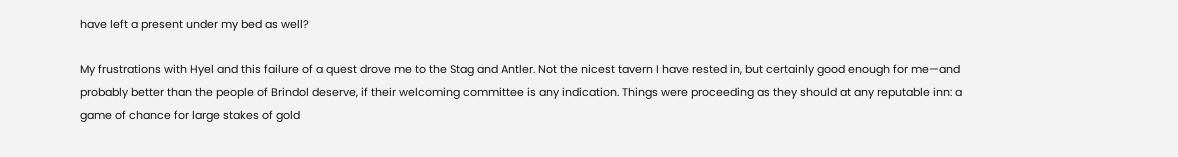have left a present under my bed as well?

My frustrations with Hyel and this failure of a quest drove me to the Stag and Antler. Not the nicest tavern I have rested in, but certainly good enough for me—and probably better than the people of Brindol deserve, if their welcoming committee is any indication. Things were proceeding as they should at any reputable inn: a game of chance for large stakes of gold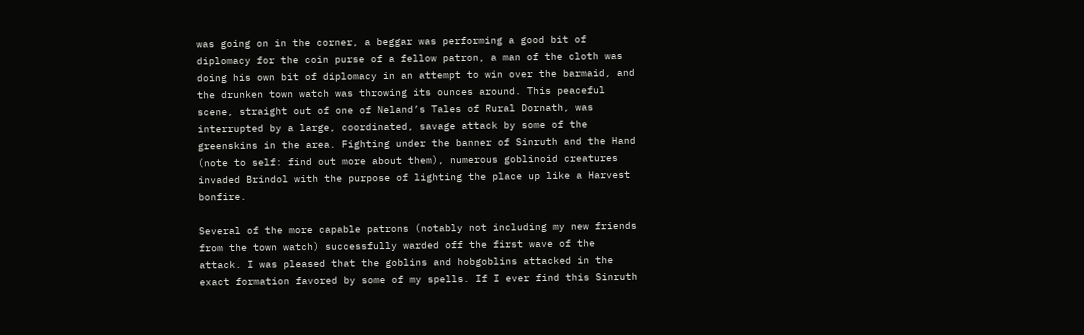was going on in the corner, a beggar was performing a good bit of diplomacy for the coin purse of a fellow patron, a man of the cloth was doing his own bit of diplomacy in an attempt to win over the barmaid, and the drunken town watch was throwing its ounces around. This peaceful scene, straight out of one of Neland’s Tales of Rural Dornath, was interrupted by a large, coordinated, savage attack by some of the greenskins in the area. Fighting under the banner of Sinruth and the Hand (note to self: find out more about them), numerous goblinoid creatures invaded Brindol with the purpose of lighting the place up like a Harvest bonfire.

Several of the more capable patrons (notably not including my new friends from the town watch) successfully warded off the first wave of the attack. I was pleased that the goblins and hobgoblins attacked in the exact formation favored by some of my spells. If I ever find this Sinruth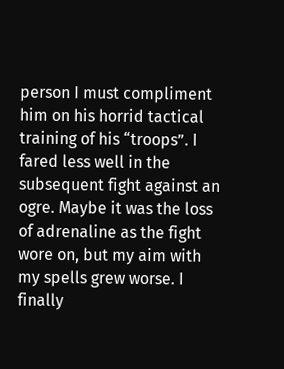person I must compliment him on his horrid tactical training of his “troops”. I fared less well in the subsequent fight against an ogre. Maybe it was the loss of adrenaline as the fight wore on, but my aim with my spells grew worse. I finally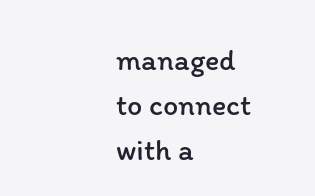managed to connect with a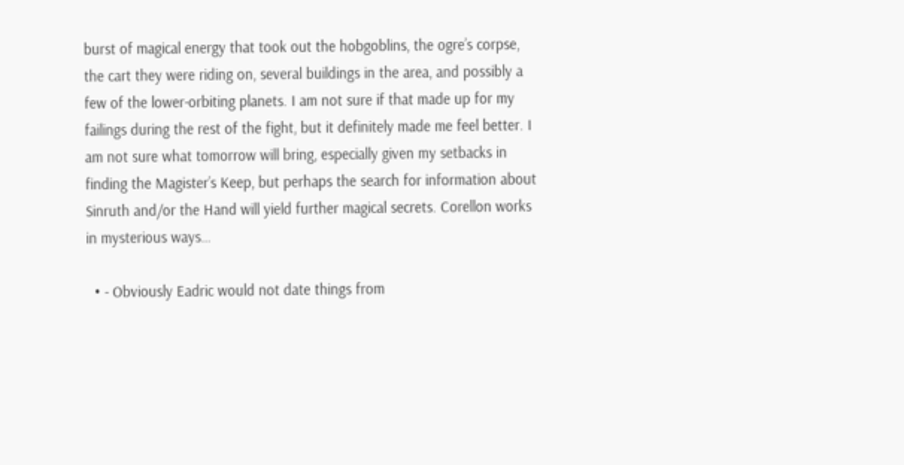burst of magical energy that took out the hobgoblins, the ogre’s corpse, the cart they were riding on, several buildings in the area, and possibly a few of the lower-orbiting planets. I am not sure if that made up for my failings during the rest of the fight, but it definitely made me feel better. I am not sure what tomorrow will bring, especially given my setbacks in finding the Magister’s Keep, but perhaps the search for information about Sinruth and/or the Hand will yield further magical secrets. Corellon works in mysterious ways…

  • - Obviously Eadric would not date things from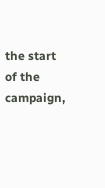the start of the campaign,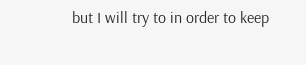but I will try to in order to keep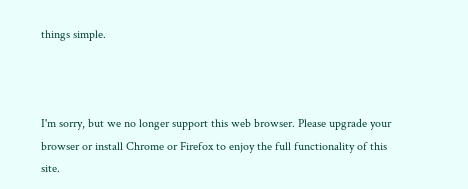things simple.



I'm sorry, but we no longer support this web browser. Please upgrade your browser or install Chrome or Firefox to enjoy the full functionality of this site.